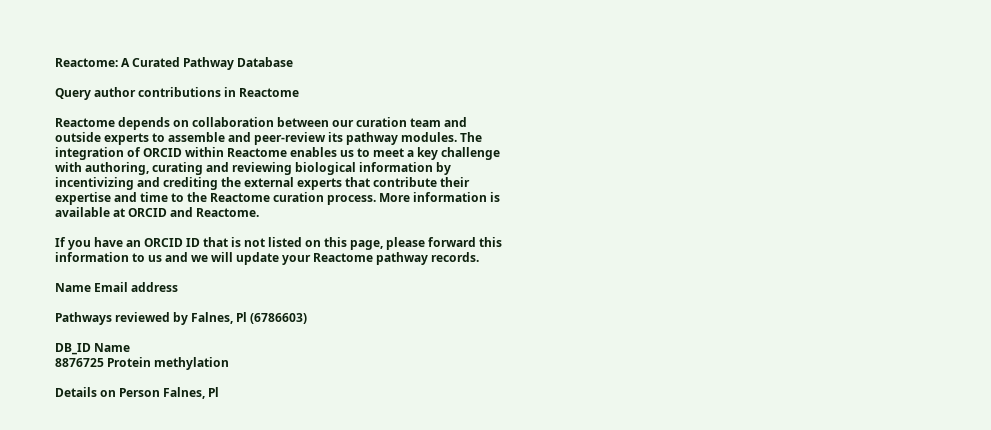Reactome: A Curated Pathway Database

Query author contributions in Reactome

Reactome depends on collaboration between our curation team and outside experts to assemble and peer-review its pathway modules. The integration of ORCID within Reactome enables us to meet a key challenge with authoring, curating and reviewing biological information by incentivizing and crediting the external experts that contribute their expertise and time to the Reactome curation process. More information is available at ORCID and Reactome.

If you have an ORCID ID that is not listed on this page, please forward this information to us and we will update your Reactome pathway records.

Name Email address

Pathways reviewed by Falnes, Pl (6786603)

DB_ID Name
8876725 Protein methylation

Details on Person Falnes, Pl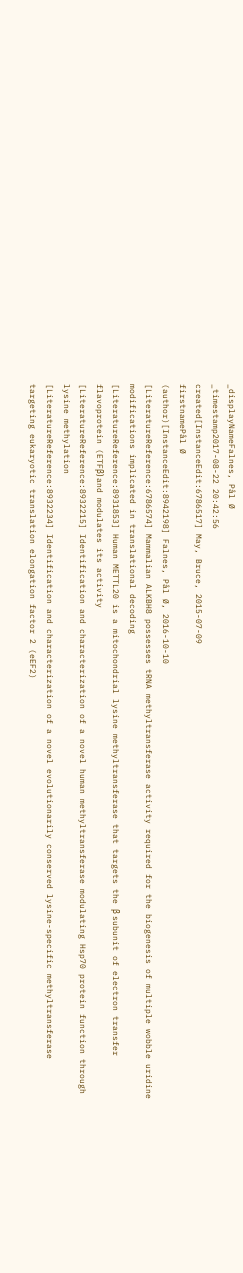_displayNameFalnes, Pål Ø
_timestamp2017-08-22 20:42:56
created[InstanceEdit:6786517] May, Bruce, 2015-07-09
firstnamePål Ø
(author)[InstanceEdit:8942198] Falnes, Pål Ø, 2016-10-10
[LiteratureReference:6786574] Mammalian ALKBH8 possesses tRNA methyltransferase activity required for the biogenesis of multiple wobble uridine modifications implicated in translational decoding
[LiteratureReference:8931853] Human METTL20 is a mitochondrial lysine methyltransferase that targets the β subunit of electron transfer flavoprotein (ETFβ) and modulates its activity
[LiteratureReference:8932215] Identification and characterization of a novel human methyltransferase modulating Hsp70 protein function through lysine methylation
[LiteratureReference:8932234] Identification and characterization of a novel evolutionarily conserved lysine-specific methyltransferase targeting eukaryotic translation elongation factor 2 (eEF2)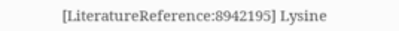[LiteratureReference:8942195] Lysine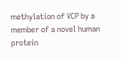methylation of VCP by a member of a novel human protein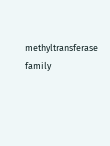methyltransferase family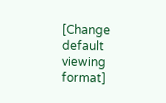[Change default viewing format]